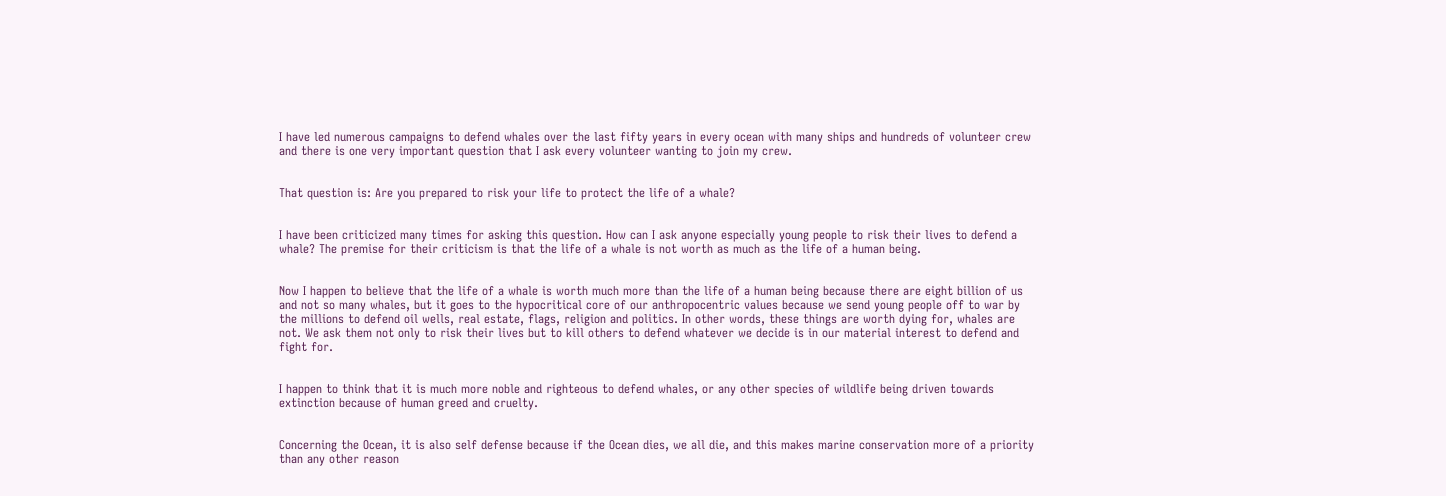I have led numerous campaigns to defend whales over the last fifty years in every ocean with many ships and hundreds of volunteer crew and there is one very important question that I ask every volunteer wanting to join my crew.


That question is: Are you prepared to risk your life to protect the life of a whale?


I have been criticized many times for asking this question. How can I ask anyone especially young people to risk their lives to defend a whale? The premise for their criticism is that the life of a whale is not worth as much as the life of a human being.


Now I happen to believe that the life of a whale is worth much more than the life of a human being because there are eight billion of us and not so many whales, but it goes to the hypocritical core of our anthropocentric values because we send young people off to war by the millions to defend oil wells, real estate, flags, religion and politics. In other words, these things are worth dying for, whales are not. We ask them not only to risk their lives but to kill others to defend whatever we decide is in our material interest to defend and fight for.


I happen to think that it is much more noble and righteous to defend whales, or any other species of wildlife being driven towards extinction because of human greed and cruelty.


Concerning the Ocean, it is also self defense because if the Ocean dies, we all die, and this makes marine conservation more of a priority than any other reason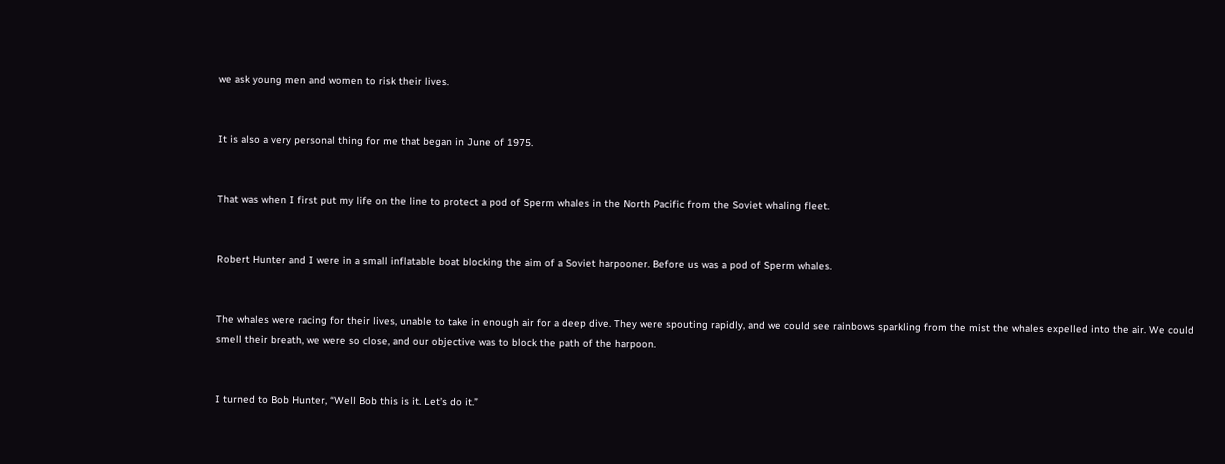we ask young men and women to risk their lives.


It is also a very personal thing for me that began in June of 1975.


That was when I first put my life on the line to protect a pod of Sperm whales in the North Pacific from the Soviet whaling fleet.


Robert Hunter and I were in a small inflatable boat blocking the aim of a Soviet harpooner. Before us was a pod of Sperm whales.


The whales were racing for their lives, unable to take in enough air for a deep dive. They were spouting rapidly, and we could see rainbows sparkling from the mist the whales expelled into the air. We could smell their breath, we were so close, and our objective was to block the path of the harpoon.


I turned to Bob Hunter, “Well Bob this is it. Let’s do it.”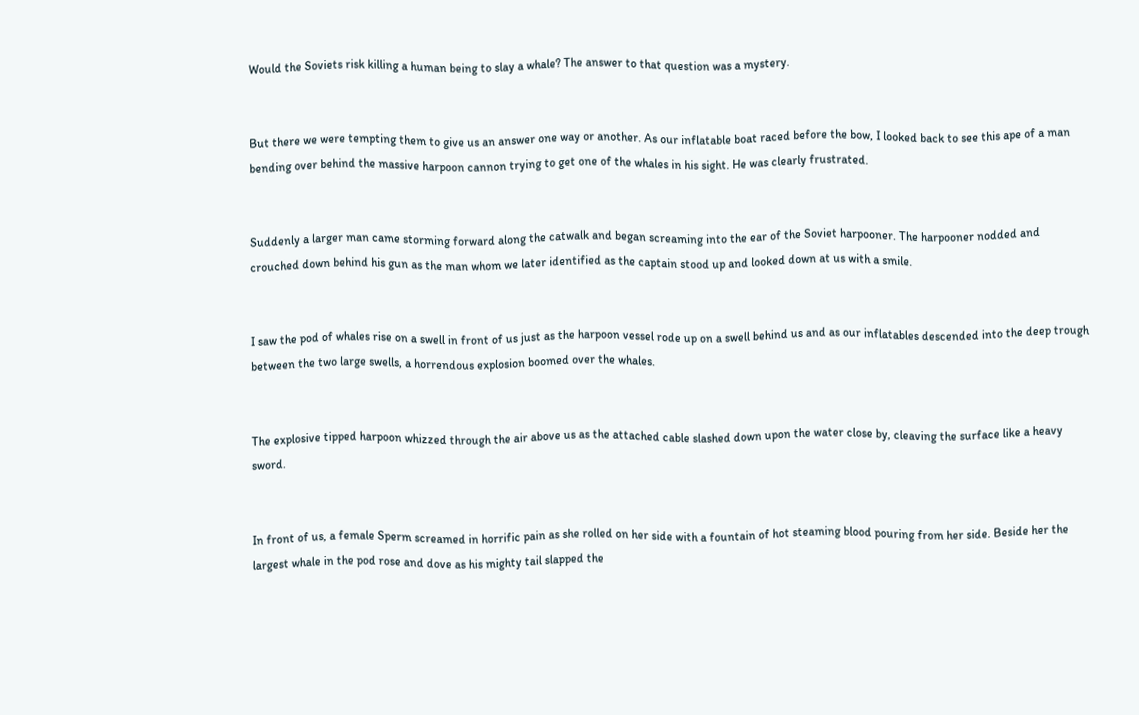Would the Soviets risk killing a human being to slay a whale? The answer to that question was a mystery.


But there we were tempting them to give us an answer one way or another. As our inflatable boat raced before the bow, I looked back to see this ape of a man bending over behind the massive harpoon cannon trying to get one of the whales in his sight. He was clearly frustrated.


Suddenly a larger man came storming forward along the catwalk and began screaming into the ear of the Soviet harpooner. The harpooner nodded and crouched down behind his gun as the man whom we later identified as the captain stood up and looked down at us with a smile.


I saw the pod of whales rise on a swell in front of us just as the harpoon vessel rode up on a swell behind us and as our inflatables descended into the deep trough between the two large swells, a horrendous explosion boomed over the whales.


The explosive tipped harpoon whizzed through the air above us as the attached cable slashed down upon the water close by, cleaving the surface like a heavy sword.


In front of us, a female Sperm screamed in horrific pain as she rolled on her side with a fountain of hot steaming blood pouring from her side. Beside her the largest whale in the pod rose and dove as his mighty tail slapped the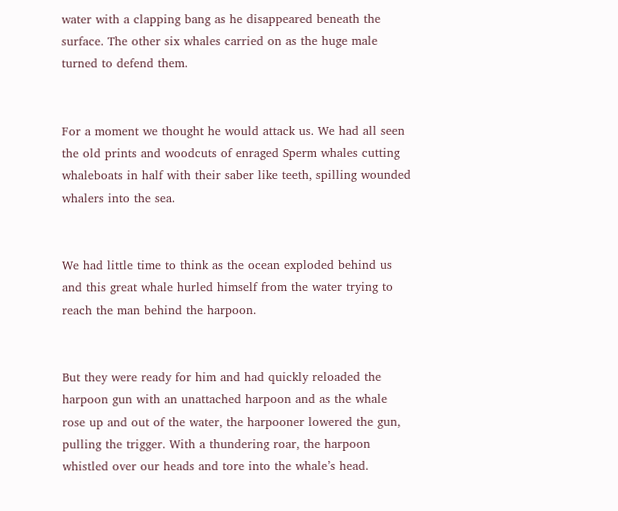water with a clapping bang as he disappeared beneath the surface. The other six whales carried on as the huge male turned to defend them.


For a moment we thought he would attack us. We had all seen the old prints and woodcuts of enraged Sperm whales cutting whaleboats in half with their saber like teeth, spilling wounded whalers into the sea.


We had little time to think as the ocean exploded behind us and this great whale hurled himself from the water trying to reach the man behind the harpoon.


But they were ready for him and had quickly reloaded the harpoon gun with an unattached harpoon and as the whale rose up and out of the water, the harpooner lowered the gun, pulling the trigger. With a thundering roar, the harpoon whistled over our heads and tore into the whale’s head.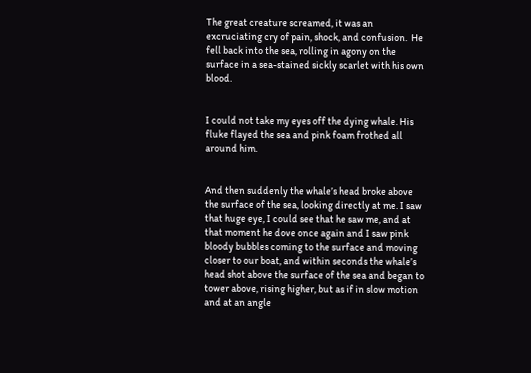The great creature screamed, it was an excruciating cry of pain, shock, and confusion.  He fell back into the sea, rolling in agony on the surface in a sea-stained sickly scarlet with his own blood.


I could not take my eyes off the dying whale. His fluke flayed the sea and pink foam frothed all around him.


And then suddenly the whale’s head broke above the surface of the sea, looking directly at me. I saw that huge eye, I could see that he saw me, and at that moment he dove once again and I saw pink bloody bubbles coming to the surface and moving closer to our boat, and within seconds the whale’s head shot above the surface of the sea and began to tower above, rising higher, but as if in slow motion and at an angle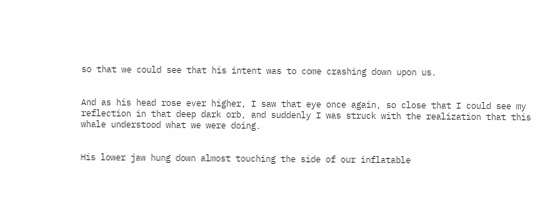so that we could see that his intent was to come crashing down upon us.


And as his head rose ever higher, I saw that eye once again, so close that I could see my reflection in that deep dark orb, and suddenly I was struck with the realization that this whale understood what we were doing.


His lower jaw hung down almost touching the side of our inflatable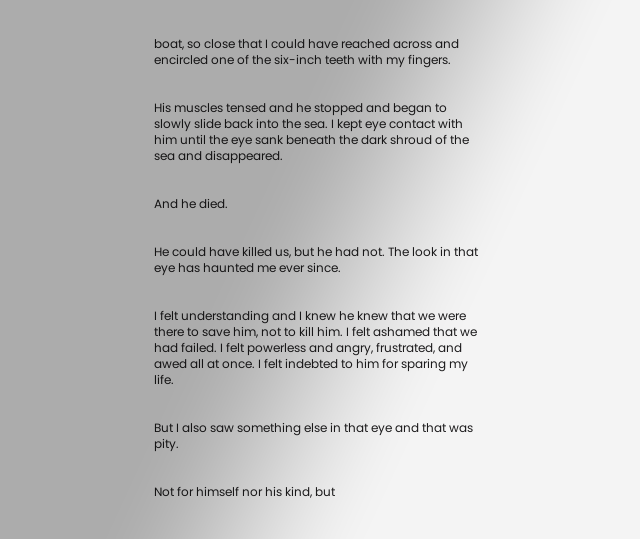boat, so close that I could have reached across and encircled one of the six-inch teeth with my fingers.


His muscles tensed and he stopped and began to slowly slide back into the sea. I kept eye contact with him until the eye sank beneath the dark shroud of the sea and disappeared.


And he died.


He could have killed us, but he had not. The look in that eye has haunted me ever since.


I felt understanding and I knew he knew that we were there to save him, not to kill him. I felt ashamed that we had failed. I felt powerless and angry, frustrated, and awed all at once. I felt indebted to him for sparing my life.


But I also saw something else in that eye and that was pity.


Not for himself nor his kind, but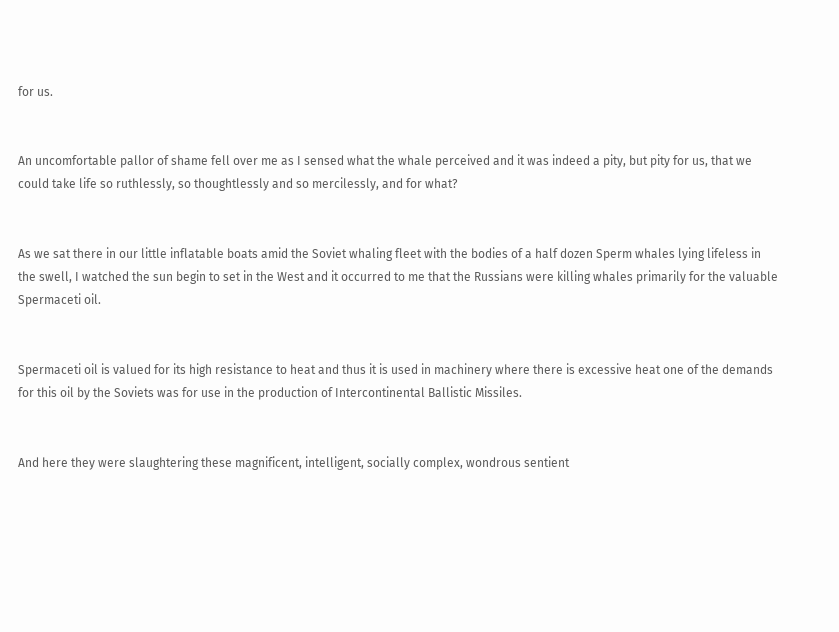for us.


An uncomfortable pallor of shame fell over me as I sensed what the whale perceived and it was indeed a pity, but pity for us, that we could take life so ruthlessly, so thoughtlessly and so mercilessly, and for what?


As we sat there in our little inflatable boats amid the Soviet whaling fleet with the bodies of a half dozen Sperm whales lying lifeless in the swell, I watched the sun begin to set in the West and it occurred to me that the Russians were killing whales primarily for the valuable Spermaceti oil.


Spermaceti oil is valued for its high resistance to heat and thus it is used in machinery where there is excessive heat one of the demands for this oil by the Soviets was for use in the production of Intercontinental Ballistic Missiles.


And here they were slaughtering these magnificent, intelligent, socially complex, wondrous sentient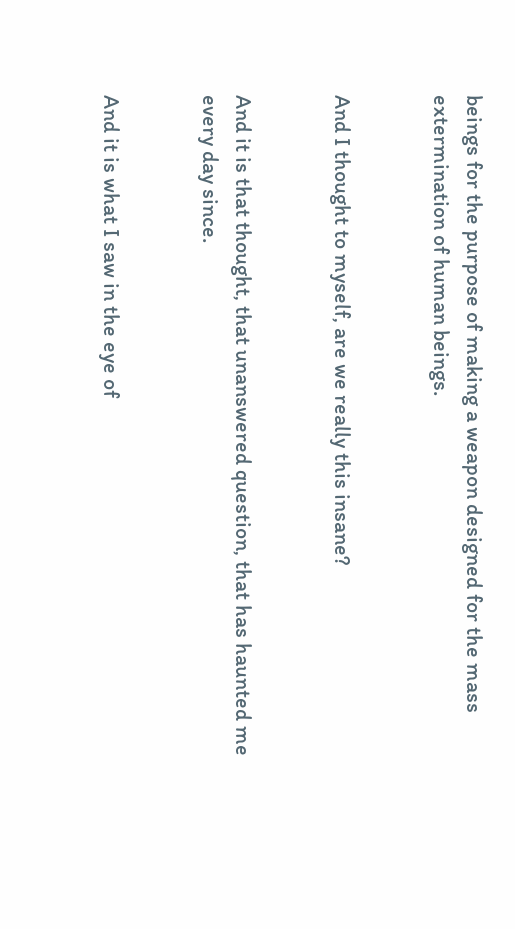beings for the purpose of making a weapon designed for the mass extermination of human beings.


And I thought to myself, are we really this insane?


And it is that thought, that unanswered question, that has haunted me every day since.


And it is what I saw in the eye of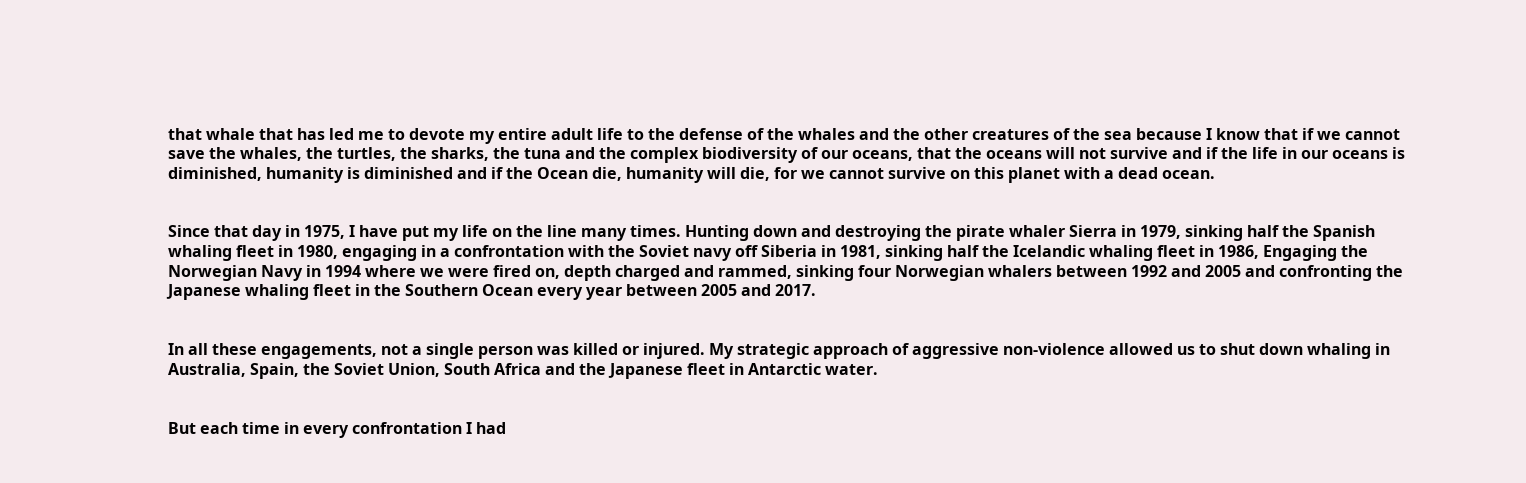that whale that has led me to devote my entire adult life to the defense of the whales and the other creatures of the sea because I know that if we cannot save the whales, the turtles, the sharks, the tuna and the complex biodiversity of our oceans, that the oceans will not survive and if the life in our oceans is diminished, humanity is diminished and if the Ocean die, humanity will die, for we cannot survive on this planet with a dead ocean.


Since that day in 1975, I have put my life on the line many times. Hunting down and destroying the pirate whaler Sierra in 1979, sinking half the Spanish whaling fleet in 1980, engaging in a confrontation with the Soviet navy off Siberia in 1981, sinking half the Icelandic whaling fleet in 1986, Engaging the Norwegian Navy in 1994 where we were fired on, depth charged and rammed, sinking four Norwegian whalers between 1992 and 2005 and confronting the Japanese whaling fleet in the Southern Ocean every year between 2005 and 2017.


In all these engagements, not a single person was killed or injured. My strategic approach of aggressive non-violence allowed us to shut down whaling in Australia, Spain, the Soviet Union, South Africa and the Japanese fleet in Antarctic water.


But each time in every confrontation I had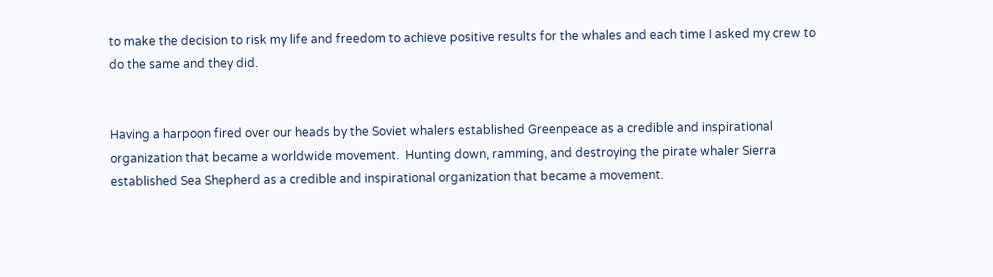to make the decision to risk my life and freedom to achieve positive results for the whales and each time I asked my crew to do the same and they did.


Having a harpoon fired over our heads by the Soviet whalers established Greenpeace as a credible and inspirational organization that became a worldwide movement.  Hunting down, ramming, and destroying the pirate whaler Sierra established Sea Shepherd as a credible and inspirational organization that became a movement.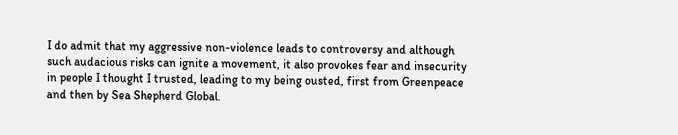I do admit that my aggressive non-violence leads to controversy and although such audacious risks can ignite a movement, it also provokes fear and insecurity in people I thought I trusted, leading to my being ousted, first from Greenpeace and then by Sea Shepherd Global.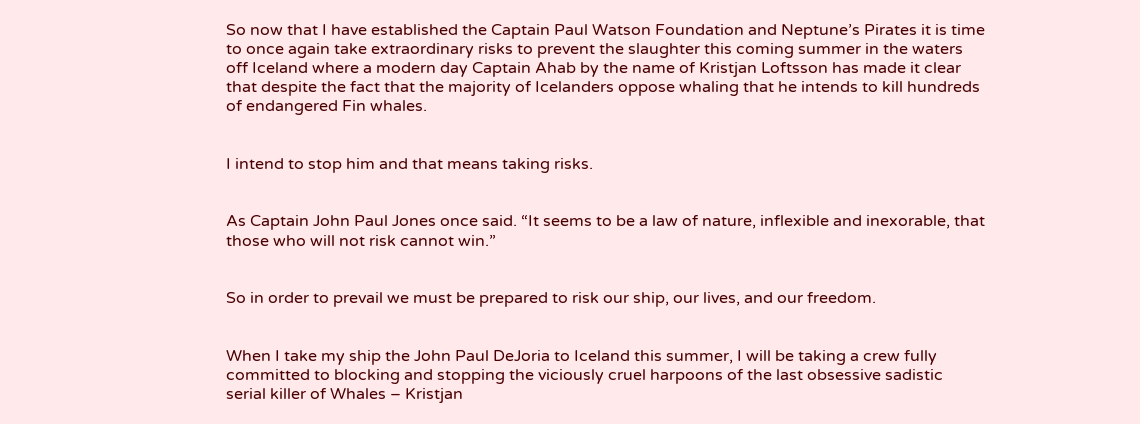So now that I have established the Captain Paul Watson Foundation and Neptune’s Pirates it is time to once again take extraordinary risks to prevent the slaughter this coming summer in the waters off Iceland where a modern day Captain Ahab by the name of Kristjan Loftsson has made it clear that despite the fact that the majority of Icelanders oppose whaling that he intends to kill hundreds of endangered Fin whales.


I intend to stop him and that means taking risks.


As Captain John Paul Jones once said. “It seems to be a law of nature, inflexible and inexorable, that those who will not risk cannot win.”


So in order to prevail we must be prepared to risk our ship, our lives, and our freedom.


When I take my ship the John Paul DeJoria to Iceland this summer, I will be taking a crew fully committed to blocking and stopping the viciously cruel harpoons of the last obsessive sadistic serial killer of Whales – Kristjan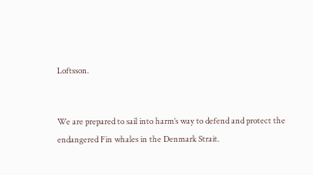Loftsson.


We are prepared to sail into harm’s way to defend and protect the endangered Fin whales in the Denmark Strait.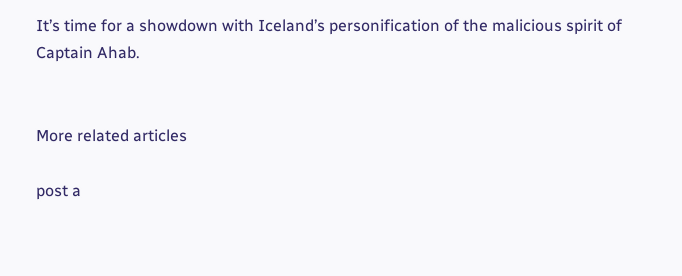It’s time for a showdown with Iceland’s personification of the malicious spirit of Captain Ahab.


More related articles

post a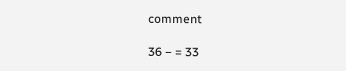comment

36 − = 33